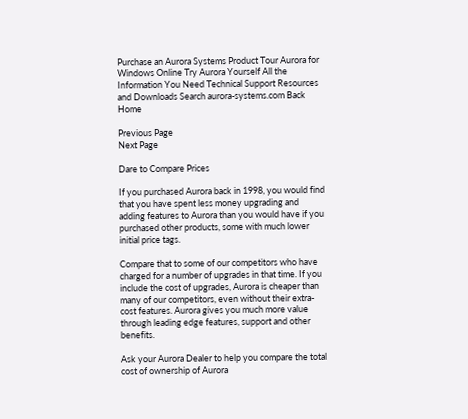Purchase an Aurora Systems Product Tour Aurora for Windows Online Try Aurora Yourself All the Information You Need Technical Support Resources and Downloads Search aurora-systems.com Back Home

Previous Page
Next Page

Dare to Compare Prices

If you purchased Aurora back in 1998, you would find that you have spent less money upgrading and adding features to Aurora than you would have if you purchased other products, some with much lower initial price tags.

Compare that to some of our competitors who have charged for a number of upgrades in that time. If you include the cost of upgrades, Aurora is cheaper than many of our competitors, even without their extra-cost features. Aurora gives you much more value through leading edge features, support and other benefits.

Ask your Aurora Dealer to help you compare the total cost of ownership of Aurora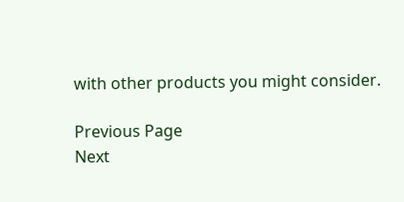with other products you might consider.

Previous Page
Next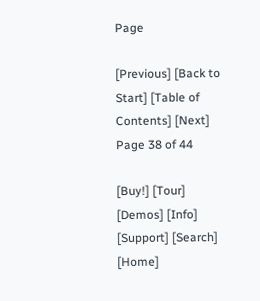Page

[Previous] [Back to Start] [Table of Contents] [Next]
Page 38 of 44

[Buy!] [Tour] [Demos] [Info] [Support] [Search] [Home]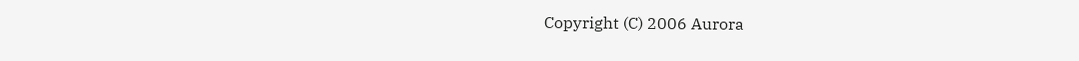Copyright (C) 2006 Aurora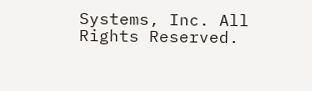Systems, Inc. All Rights Reserved.